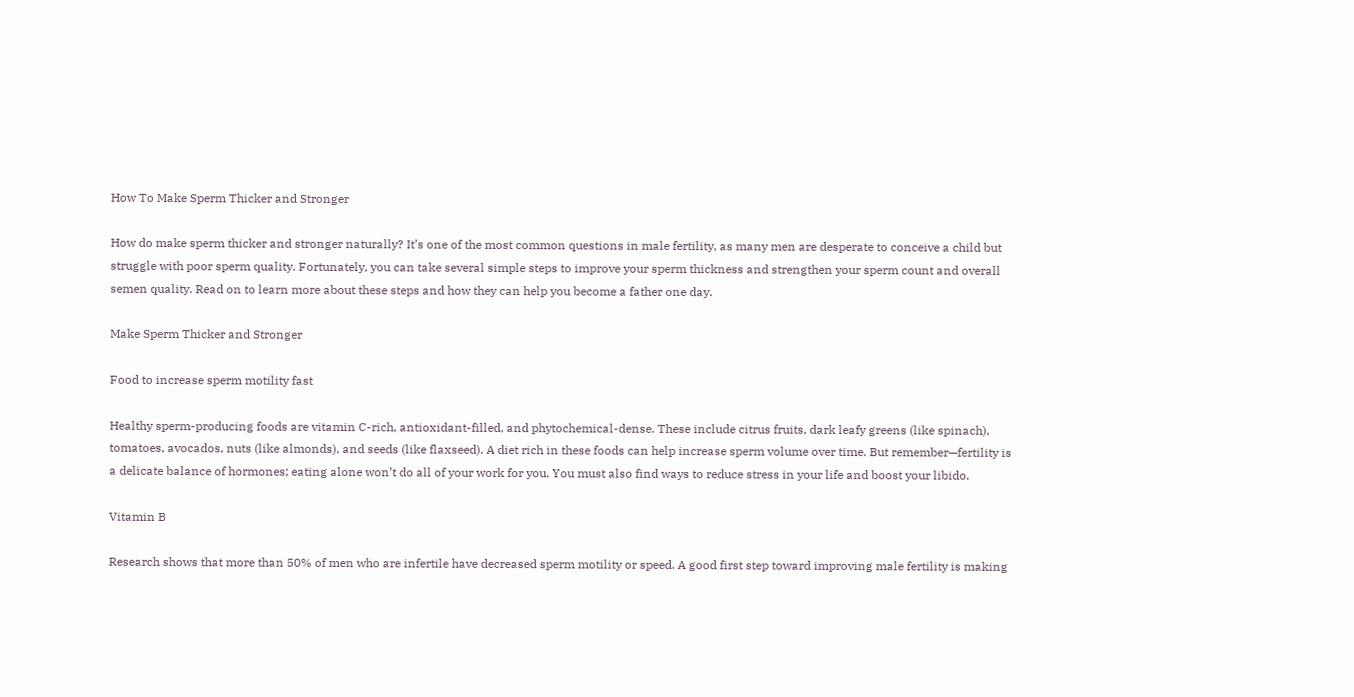How To Make Sperm Thicker and Stronger

How do make sperm thicker and stronger naturally? It’s one of the most common questions in male fertility, as many men are desperate to conceive a child but struggle with poor sperm quality. Fortunately, you can take several simple steps to improve your sperm thickness and strengthen your sperm count and overall semen quality. Read on to learn more about these steps and how they can help you become a father one day.

Make Sperm Thicker and Stronger

Food to increase sperm motility fast

Healthy sperm-producing foods are vitamin C-rich, antioxidant-filled, and phytochemical-dense. These include citrus fruits, dark leafy greens (like spinach), tomatoes, avocados, nuts (like almonds), and seeds (like flaxseed). A diet rich in these foods can help increase sperm volume over time. But remember—fertility is a delicate balance of hormones; eating alone won’t do all of your work for you. You must also find ways to reduce stress in your life and boost your libido.

Vitamin B

Research shows that more than 50% of men who are infertile have decreased sperm motility or speed. A good first step toward improving male fertility is making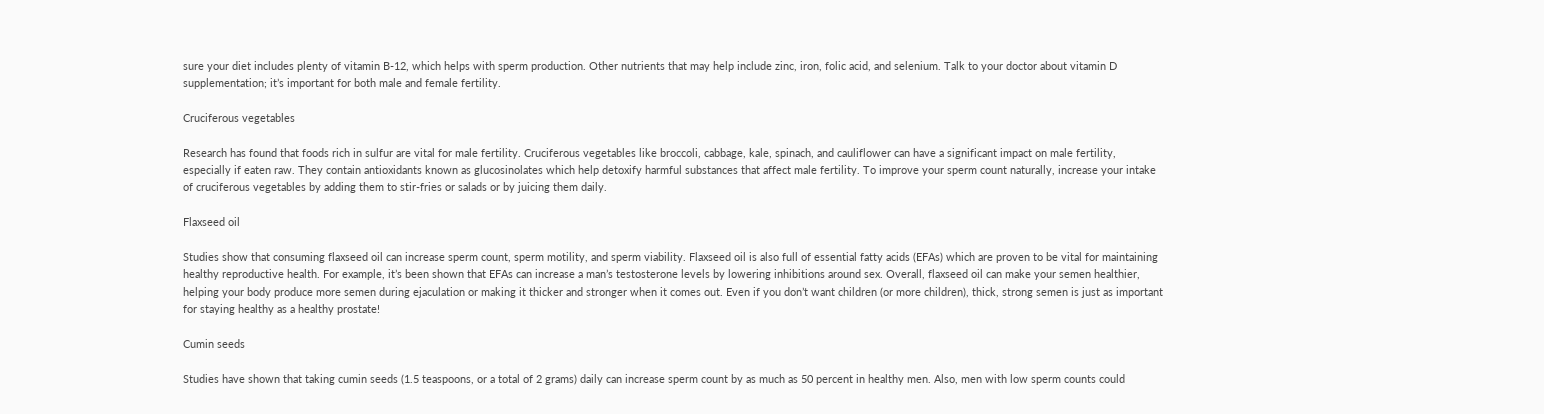sure your diet includes plenty of vitamin B-12, which helps with sperm production. Other nutrients that may help include zinc, iron, folic acid, and selenium. Talk to your doctor about vitamin D supplementation; it’s important for both male and female fertility.

Cruciferous vegetables

Research has found that foods rich in sulfur are vital for male fertility. Cruciferous vegetables like broccoli, cabbage, kale, spinach, and cauliflower can have a significant impact on male fertility, especially if eaten raw. They contain antioxidants known as glucosinolates which help detoxify harmful substances that affect male fertility. To improve your sperm count naturally, increase your intake of cruciferous vegetables by adding them to stir-fries or salads or by juicing them daily.

Flaxseed oil

Studies show that consuming flaxseed oil can increase sperm count, sperm motility, and sperm viability. Flaxseed oil is also full of essential fatty acids (EFAs) which are proven to be vital for maintaining healthy reproductive health. For example, it’s been shown that EFAs can increase a man’s testosterone levels by lowering inhibitions around sex. Overall, flaxseed oil can make your semen healthier, helping your body produce more semen during ejaculation or making it thicker and stronger when it comes out. Even if you don’t want children (or more children), thick, strong semen is just as important for staying healthy as a healthy prostate!

Cumin seeds

Studies have shown that taking cumin seeds (1.5 teaspoons, or a total of 2 grams) daily can increase sperm count by as much as 50 percent in healthy men. Also, men with low sperm counts could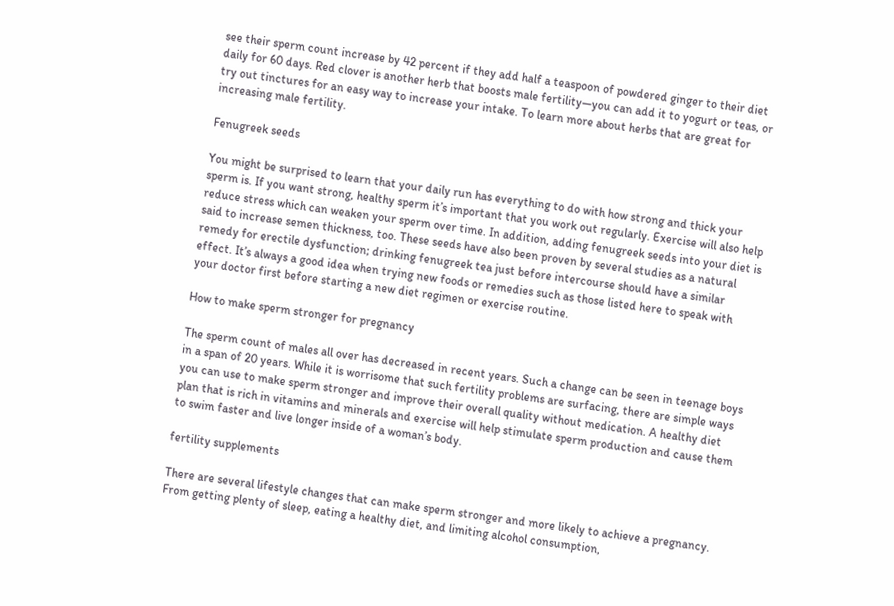see their sperm count increase by 42 percent if they add half a teaspoon of powdered ginger to their diet daily for 60 days. Red clover is another herb that boosts male fertility—you can add it to yogurt or teas, or try out tinctures for an easy way to increase your intake. To learn more about herbs that are great for increasing male fertility.

Fenugreek seeds

You might be surprised to learn that your daily run has everything to do with how strong and thick your sperm is. If you want strong, healthy sperm it’s important that you work out regularly. Exercise will also help reduce stress which can weaken your sperm over time. In addition, adding fenugreek seeds into your diet is said to increase semen thickness, too. These seeds have also been proven by several studies as a natural remedy for erectile dysfunction; drinking fenugreek tea just before intercourse should have a similar effect. It’s always a good idea when trying new foods or remedies such as those listed here to speak with your doctor first before starting a new diet regimen or exercise routine.

How to make sperm stronger for pregnancy

The sperm count of males all over has decreased in recent years. Such a change can be seen in teenage boys in a span of 20 years. While it is worrisome that such fertility problems are surfacing, there are simple ways you can use to make sperm stronger and improve their overall quality without medication. A healthy diet plan that is rich in vitamins and minerals and exercise will help stimulate sperm production and cause them to swim faster and live longer inside of a woman’s body.

fertility supplements

There are several lifestyle changes that can make sperm stronger and more likely to achieve a pregnancy. From getting plenty of sleep, eating a healthy diet, and limiting alcohol consumption,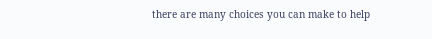there are many choices you can make to help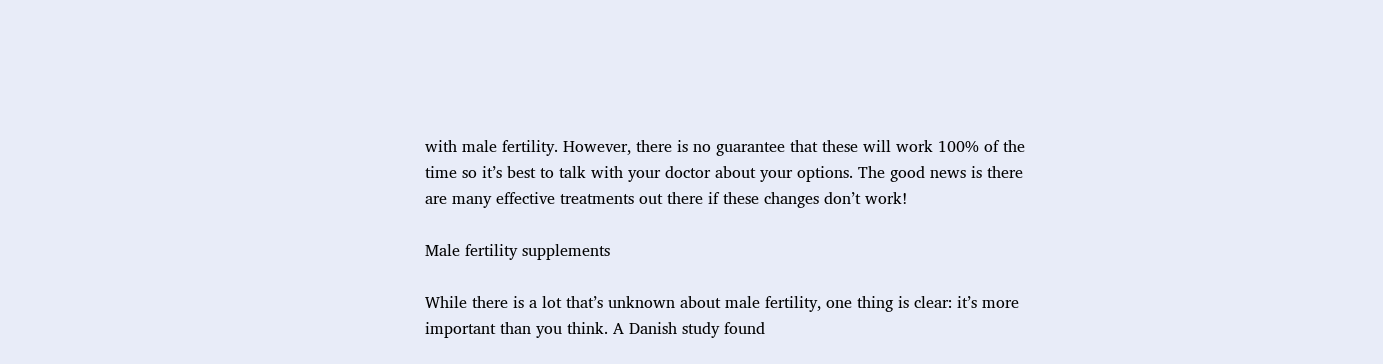with male fertility. However, there is no guarantee that these will work 100% of the time so it’s best to talk with your doctor about your options. The good news is there are many effective treatments out there if these changes don’t work!

Male fertility supplements

While there is a lot that’s unknown about male fertility, one thing is clear: it’s more important than you think. A Danish study found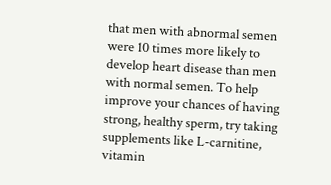that men with abnormal semen were 10 times more likely to develop heart disease than men with normal semen. To help improve your chances of having strong, healthy sperm, try taking supplements like L-carnitine, vitamin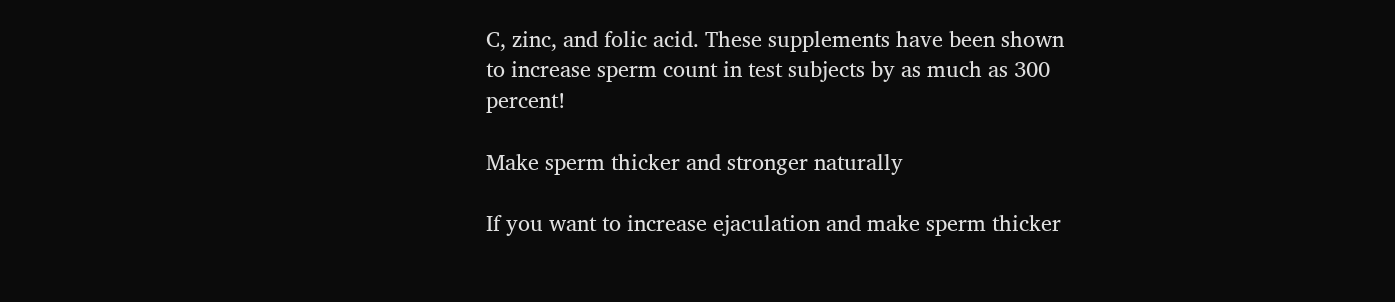C, zinc, and folic acid. These supplements have been shown to increase sperm count in test subjects by as much as 300 percent!

Make sperm thicker and stronger naturally

If you want to increase ejaculation and make sperm thicker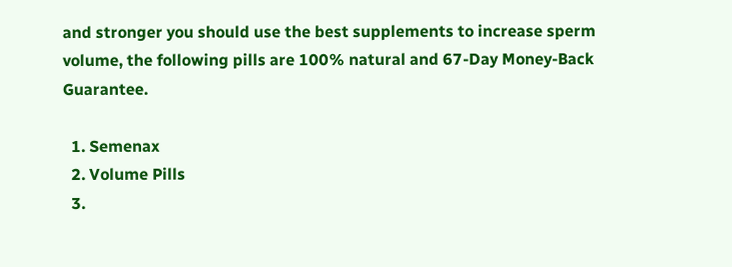and stronger you should use the best supplements to increase sperm volume, the following pills are 100% natural and 67-Day Money-Back Guarantee.

  1. Semenax
  2. Volume Pills
  3.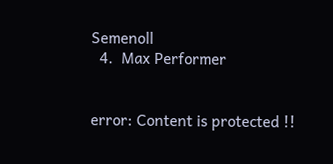Semenoll
  4.  Max Performer


error: Content is protected !!